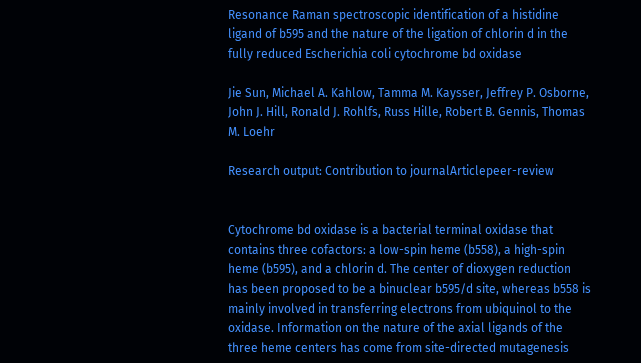Resonance Raman spectroscopic identification of a histidine ligand of b595 and the nature of the ligation of chlorin d in the fully reduced Escherichia coli cytochrome bd oxidase

Jie Sun, Michael A. Kahlow, Tamma M. Kaysser, Jeffrey P. Osborne, John J. Hill, Ronald J. Rohlfs, Russ Hille, Robert B. Gennis, Thomas M. Loehr

Research output: Contribution to journalArticlepeer-review


Cytochrome bd oxidase is a bacterial terminal oxidase that contains three cofactors: a low-spin heme (b558), a high-spin heme (b595), and a chlorin d. The center of dioxygen reduction has been proposed to be a binuclear b595/d site, whereas b558 is mainly involved in transferring electrons from ubiquinol to the oxidase. Information on the nature of the axial ligands of the three heme centers has come from site-directed mutagenesis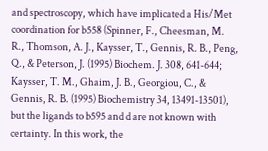and spectroscopy, which have implicated a His/Met coordination for b558 (Spinner, F., Cheesman, M. R., Thomson, A. J., Kaysser, T., Gennis, R. B., Peng, Q., & Peterson, J. (1995) Biochem. J. 308, 641-644; Kaysser, T. M., Ghaim, J. B., Georgiou, C., & Gennis, R. B. (1995) Biochemistry 34, 13491-13501), but the ligands to b595 and d are not known with certainty. In this work, the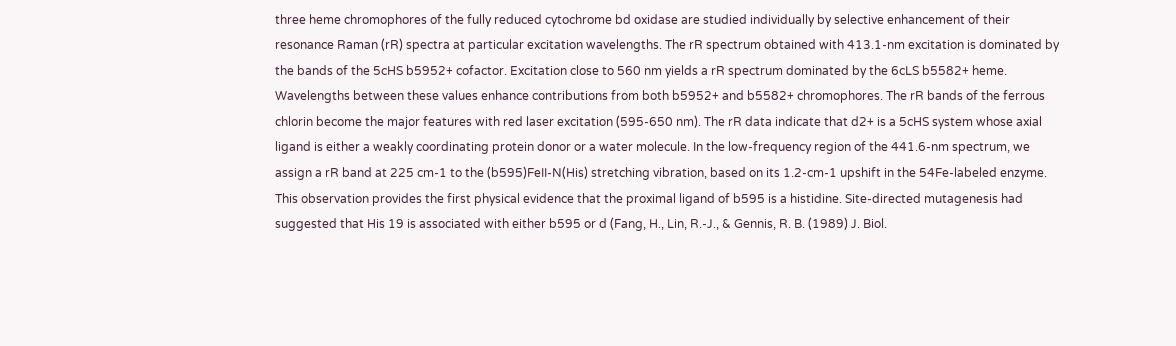three heme chromophores of the fully reduced cytochrome bd oxidase are studied individually by selective enhancement of their resonance Raman (rR) spectra at particular excitation wavelengths. The rR spectrum obtained with 413.1-nm excitation is dominated by the bands of the 5cHS b5952+ cofactor. Excitation close to 560 nm yields a rR spectrum dominated by the 6cLS b5582+ heme. Wavelengths between these values enhance contributions from both b5952+ and b5582+ chromophores. The rR bands of the ferrous chlorin become the major features with red laser excitation (595-650 nm). The rR data indicate that d2+ is a 5cHS system whose axial ligand is either a weakly coordinating protein donor or a water molecule. In the low-frequency region of the 441.6-nm spectrum, we assign a rR band at 225 cm-1 to the (b595)FeII-N(His) stretching vibration, based on its 1.2-cm-1 upshift in the 54Fe-labeled enzyme. This observation provides the first physical evidence that the proximal ligand of b595 is a histidine. Site-directed mutagenesis had suggested that His 19 is associated with either b595 or d (Fang, H., Lin, R.-J., & Gennis, R. B. (1989) J. Biol.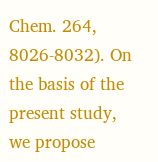Chem. 264, 8026-8032). On the basis of the present study, we propose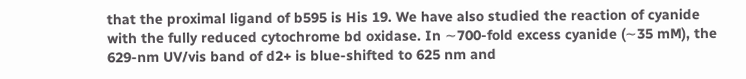that the proximal ligand of b595 is His 19. We have also studied the reaction of cyanide with the fully reduced cytochrome bd oxidase. In ∼700-fold excess cyanide (∼35 mM), the 629-nm UV/vis band of d2+ is blue-shifted to 625 nm and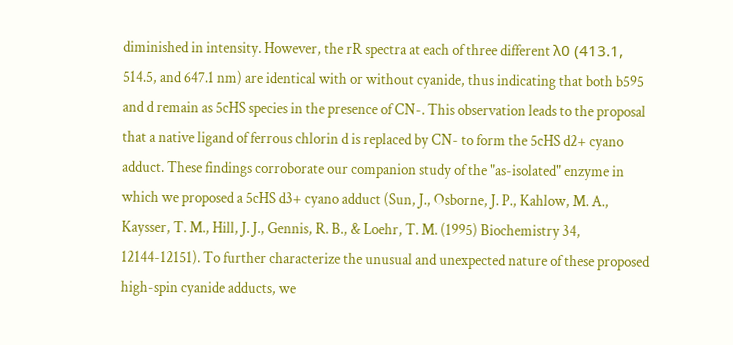diminished in intensity. However, the rR spectra at each of three different λ0 (413.1, 514.5, and 647.1 nm) are identical with or without cyanide, thus indicating that both b595 and d remain as 5cHS species in the presence of CN-. This observation leads to the proposal that a native ligand of ferrous chlorin d is replaced by CN- to form the 5cHS d2+ cyano adduct. These findings corroborate our companion study of the "as-isolated" enzyme in which we proposed a 5cHS d3+ cyano adduct (Sun, J., Osborne, J. P., Kahlow, M. A., Kaysser, T. M., Hill, J. J., Gennis, R. B., & Loehr, T. M. (1995) Biochemistry 34, 12144-12151). To further characterize the unusual and unexpected nature of these proposed high-spin cyanide adducts, we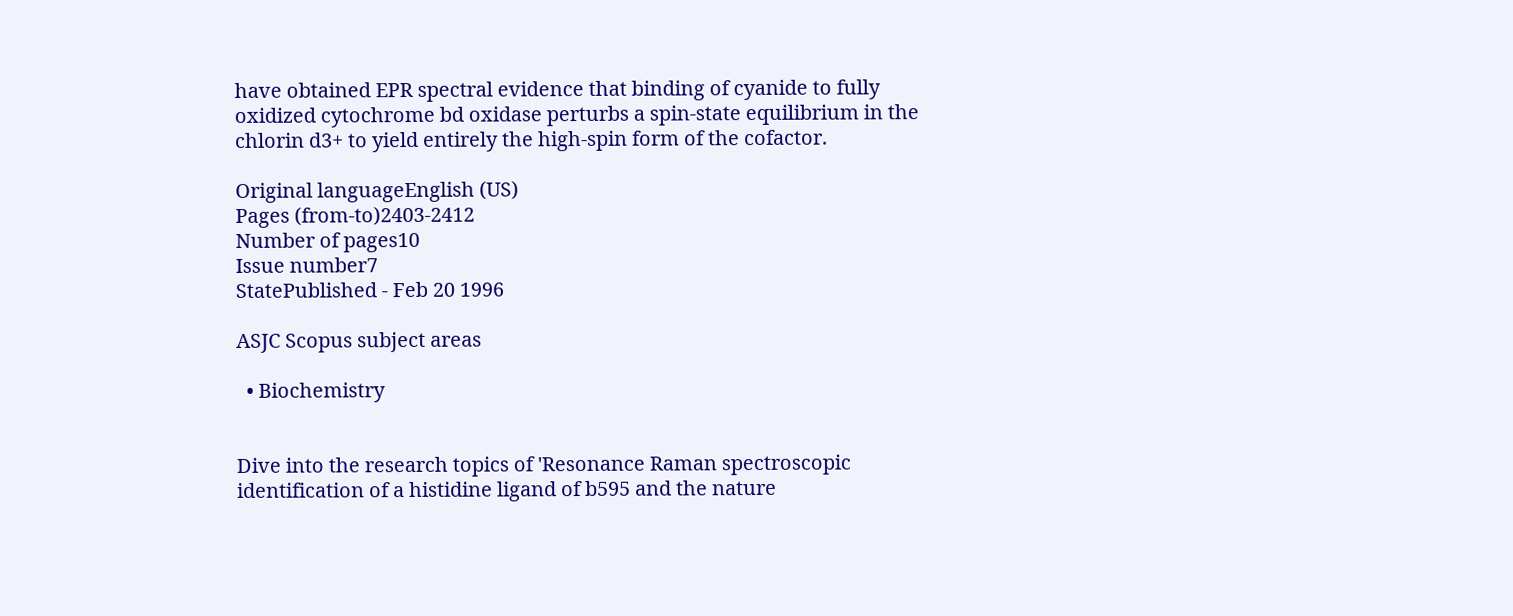have obtained EPR spectral evidence that binding of cyanide to fully oxidized cytochrome bd oxidase perturbs a spin-state equilibrium in the chlorin d3+ to yield entirely the high-spin form of the cofactor.

Original languageEnglish (US)
Pages (from-to)2403-2412
Number of pages10
Issue number7
StatePublished - Feb 20 1996

ASJC Scopus subject areas

  • Biochemistry


Dive into the research topics of 'Resonance Raman spectroscopic identification of a histidine ligand of b595 and the nature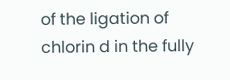of the ligation of chlorin d in the fully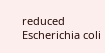reduced Escherichia coli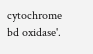cytochrome bd oxidase'.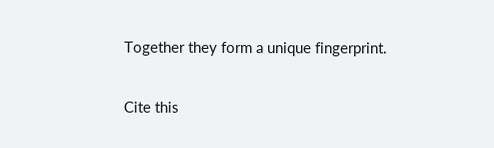Together they form a unique fingerprint.

Cite this